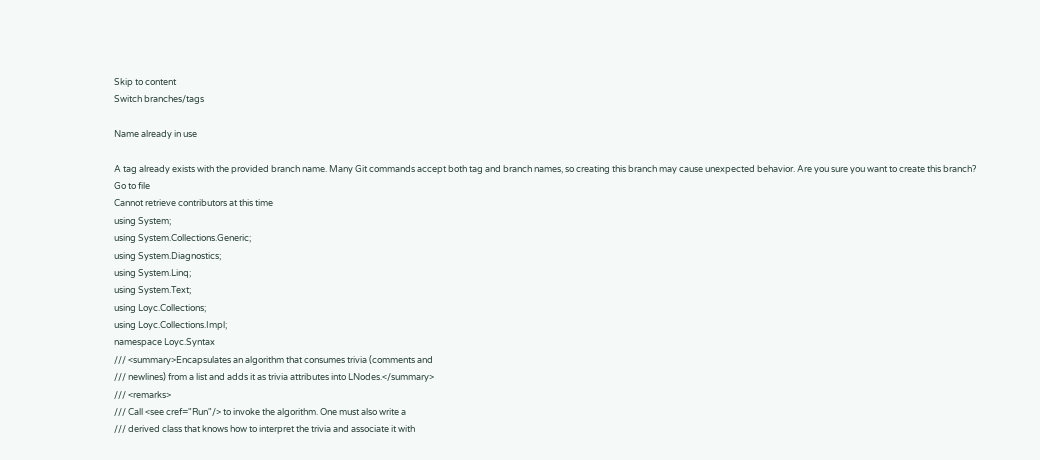Skip to content
Switch branches/tags

Name already in use

A tag already exists with the provided branch name. Many Git commands accept both tag and branch names, so creating this branch may cause unexpected behavior. Are you sure you want to create this branch?
Go to file
Cannot retrieve contributors at this time
using System;
using System.Collections.Generic;
using System.Diagnostics;
using System.Linq;
using System.Text;
using Loyc.Collections;
using Loyc.Collections.Impl;
namespace Loyc.Syntax
/// <summary>Encapsulates an algorithm that consumes trivia (comments and
/// newlines) from a list and adds it as trivia attributes into LNodes.</summary>
/// <remarks>
/// Call <see cref="Run"/> to invoke the algorithm. One must also write a
/// derived class that knows how to interpret the trivia and associate it with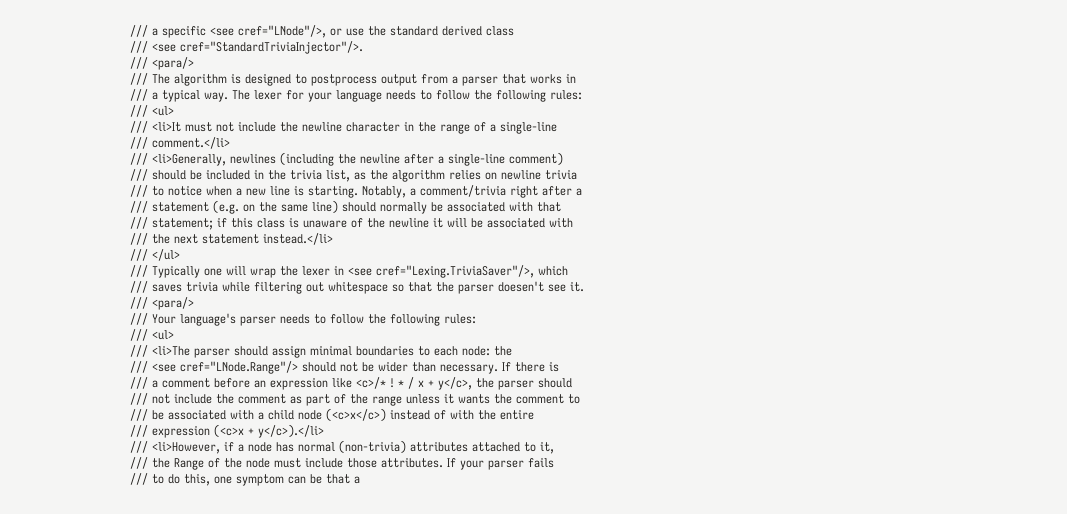/// a specific <see cref="LNode"/>, or use the standard derived class
/// <see cref="StandardTriviaInjector"/>.
/// <para/>
/// The algorithm is designed to postprocess output from a parser that works in
/// a typical way. The lexer for your language needs to follow the following rules:
/// <ul>
/// <li>It must not include the newline character in the range of a single-line
/// comment.</li>
/// <li>Generally, newlines (including the newline after a single-line comment)
/// should be included in the trivia list, as the algorithm relies on newline trivia
/// to notice when a new line is starting. Notably, a comment/trivia right after a
/// statement (e.g. on the same line) should normally be associated with that
/// statement; if this class is unaware of the newline it will be associated with
/// the next statement instead.</li>
/// </ul>
/// Typically one will wrap the lexer in <see cref="Lexing.TriviaSaver"/>, which
/// saves trivia while filtering out whitespace so that the parser doesen't see it.
/// <para/>
/// Your language's parser needs to follow the following rules:
/// <ul>
/// <li>The parser should assign minimal boundaries to each node: the
/// <see cref="LNode.Range"/> should not be wider than necessary. If there is
/// a comment before an expression like <c>/* ! * / x + y</c>, the parser should
/// not include the comment as part of the range unless it wants the comment to
/// be associated with a child node (<c>x</c>) instead of with the entire
/// expression (<c>x + y</c>).</li>
/// <li>However, if a node has normal (non-trivia) attributes attached to it,
/// the Range of the node must include those attributes. If your parser fails
/// to do this, one symptom can be that a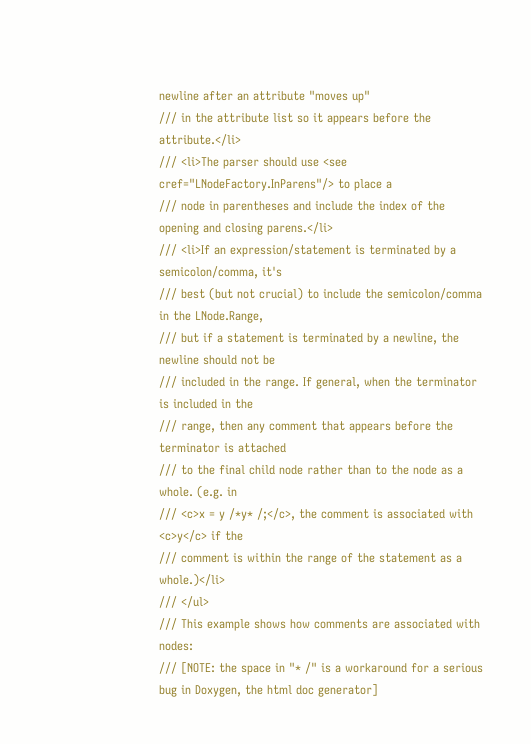newline after an attribute "moves up"
/// in the attribute list so it appears before the attribute.</li>
/// <li>The parser should use <see cref="LNodeFactory.InParens"/> to place a
/// node in parentheses and include the index of the opening and closing parens.</li>
/// <li>If an expression/statement is terminated by a semicolon/comma, it's
/// best (but not crucial) to include the semicolon/comma in the LNode.Range,
/// but if a statement is terminated by a newline, the newline should not be
/// included in the range. If general, when the terminator is included in the
/// range, then any comment that appears before the terminator is attached
/// to the final child node rather than to the node as a whole. (e.g. in
/// <c>x = y /*y* /;</c>, the comment is associated with <c>y</c> if the
/// comment is within the range of the statement as a whole.)</li>
/// </ul>
/// This example shows how comments are associated with nodes:
/// [NOTE: the space in "* /" is a workaround for a serious bug in Doxygen, the html doc generator]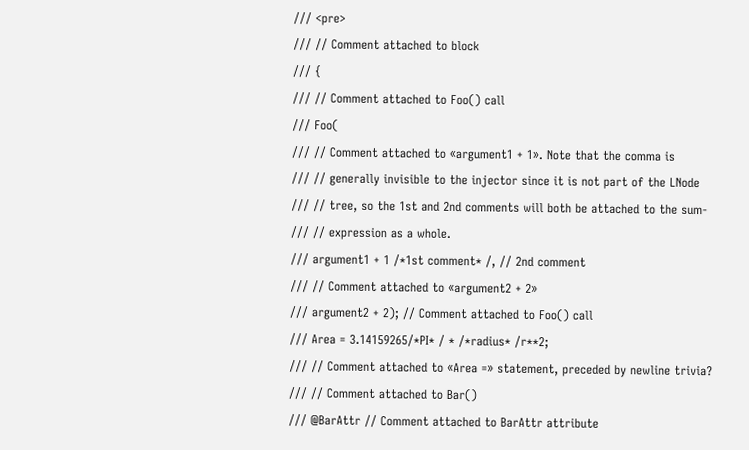/// <pre>
/// // Comment attached to block
/// {
/// // Comment attached to Foo() call
/// Foo(
/// // Comment attached to «argument1 + 1». Note that the comma is
/// // generally invisible to the injector since it is not part of the LNode
/// // tree, so the 1st and 2nd comments will both be attached to the sum-
/// // expression as a whole.
/// argument1 + 1 /*1st comment* /, // 2nd comment
/// // Comment attached to «argument2 + 2»
/// argument2 + 2); // Comment attached to Foo() call
/// Area = 3.14159265/*PI* / * /*radius* /r**2;
/// // Comment attached to «Area =» statement, preceded by newline trivia?
/// // Comment attached to Bar()
/// @BarAttr // Comment attached to BarAttr attribute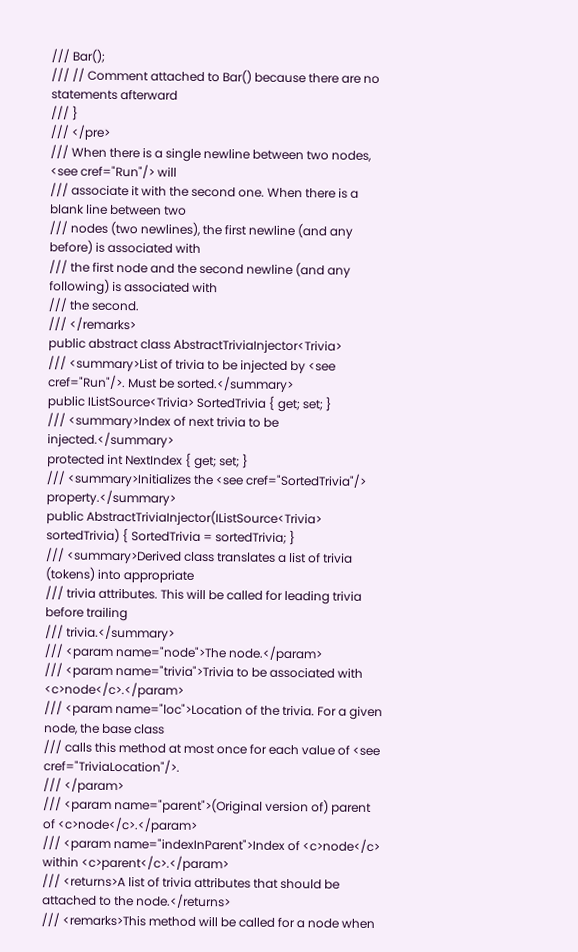/// Bar();
/// // Comment attached to Bar() because there are no statements afterward
/// }
/// </pre>
/// When there is a single newline between two nodes, <see cref="Run"/> will
/// associate it with the second one. When there is a blank line between two
/// nodes (two newlines), the first newline (and any before) is associated with
/// the first node and the second newline (and any following) is associated with
/// the second.
/// </remarks>
public abstract class AbstractTriviaInjector<Trivia>
/// <summary>List of trivia to be injected by <see cref="Run"/>. Must be sorted.</summary>
public IListSource<Trivia> SortedTrivia { get; set; }
/// <summary>Index of next trivia to be injected.</summary>
protected int NextIndex { get; set; }
/// <summary>Initializes the <see cref="SortedTrivia"/> property.</summary>
public AbstractTriviaInjector(IListSource<Trivia> sortedTrivia) { SortedTrivia = sortedTrivia; }
/// <summary>Derived class translates a list of trivia (tokens) into appropriate
/// trivia attributes. This will be called for leading trivia before trailing
/// trivia.</summary>
/// <param name="node">The node.</param>
/// <param name="trivia">Trivia to be associated with <c>node</c>.</param>
/// <param name="loc">Location of the trivia. For a given node, the base class
/// calls this method at most once for each value of <see cref="TriviaLocation"/>.
/// </param>
/// <param name="parent">(Original version of) parent of <c>node</c>.</param>
/// <param name="indexInParent">Index of <c>node</c> within <c>parent</c>.</param>
/// <returns>A list of trivia attributes that should be attached to the node.</returns>
/// <remarks>This method will be called for a node when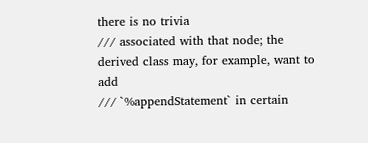there is no trivia
/// associated with that node; the derived class may, for example, want to add
/// `%appendStatement` in certain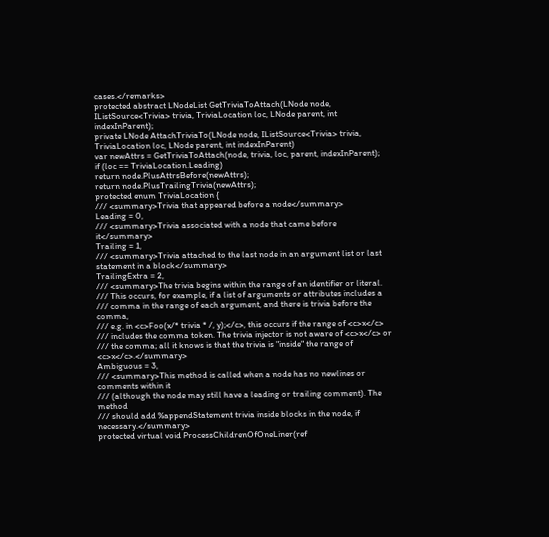cases.</remarks>
protected abstract LNodeList GetTriviaToAttach(LNode node, IListSource<Trivia> trivia, TriviaLocation loc, LNode parent, int indexInParent);
private LNode AttachTriviaTo(LNode node, IListSource<Trivia> trivia, TriviaLocation loc, LNode parent, int indexInParent)
var newAttrs = GetTriviaToAttach(node, trivia, loc, parent, indexInParent);
if (loc == TriviaLocation.Leading)
return node.PlusAttrsBefore(newAttrs);
return node.PlusTrailingTrivia(newAttrs);
protected enum TriviaLocation {
/// <summary>Trivia that appeared before a node</summary>
Leading = 0,
/// <summary>Trivia associated with a node that came before it</summary>
Trailing = 1,
/// <summary>Trivia attached to the last node in an argument list or last statement in a block</summary>
TrailingExtra = 2,
/// <summary>The trivia begins within the range of an identifier or literal.
/// This occurs, for example, if a list of arguments or attributes includes a
/// comma in the range of each argument, and there is trivia before the comma,
/// e.g. in <c>Foo(x/* trivia * /, y);</c>, this occurs if the range of <c>x</c>
/// includes the comma token. The trivia injector is not aware of <c>x</c> or
/// the comma; all it knows is that the trivia is "inside" the range of <c>x</c>.</summary>
Ambiguous = 3,
/// <summary>This method is called when a node has no newlines or comments within it
/// (although the node may still have a leading or trailing comment). The method
/// should add %appendStatement trivia inside blocks in the node, if necessary.</summary>
protected virtual void ProcessChildrenOfOneLiner(ref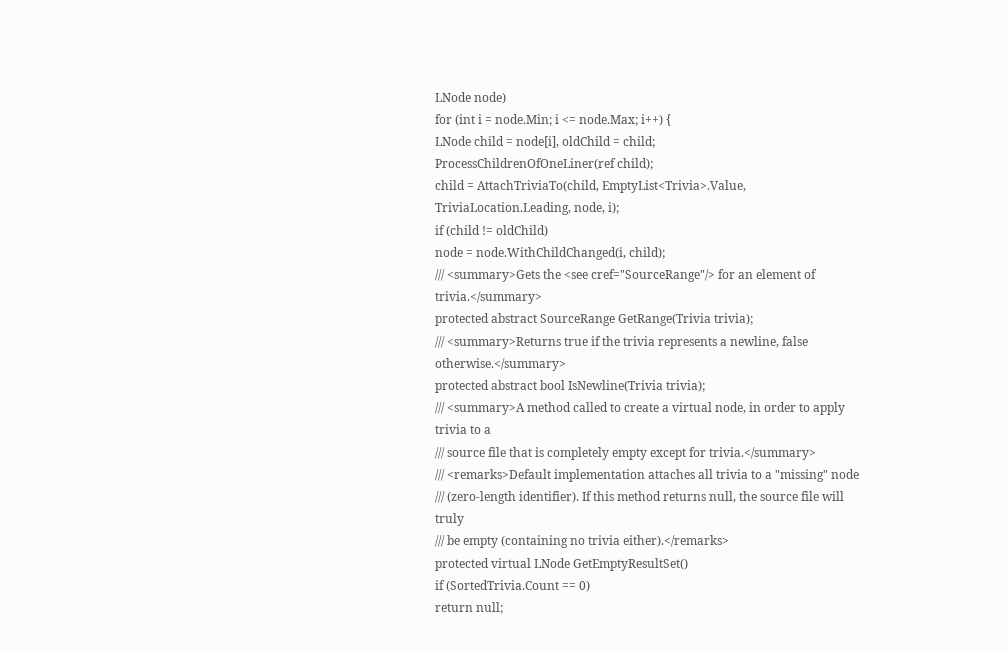LNode node)
for (int i = node.Min; i <= node.Max; i++) {
LNode child = node[i], oldChild = child;
ProcessChildrenOfOneLiner(ref child);
child = AttachTriviaTo(child, EmptyList<Trivia>.Value, TriviaLocation.Leading, node, i);
if (child != oldChild)
node = node.WithChildChanged(i, child);
/// <summary>Gets the <see cref="SourceRange"/> for an element of trivia.</summary>
protected abstract SourceRange GetRange(Trivia trivia);
/// <summary>Returns true if the trivia represents a newline, false otherwise.</summary>
protected abstract bool IsNewline(Trivia trivia);
/// <summary>A method called to create a virtual node, in order to apply trivia to a
/// source file that is completely empty except for trivia.</summary>
/// <remarks>Default implementation attaches all trivia to a "missing" node
/// (zero-length identifier). If this method returns null, the source file will truly
/// be empty (containing no trivia either).</remarks>
protected virtual LNode GetEmptyResultSet()
if (SortedTrivia.Count == 0)
return null;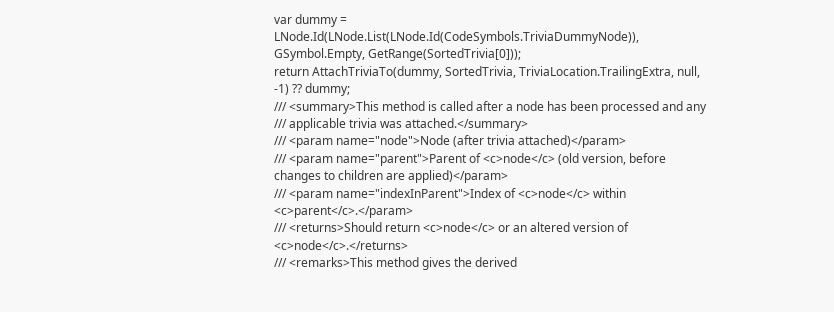var dummy = LNode.Id(LNode.List(LNode.Id(CodeSymbols.TriviaDummyNode)), GSymbol.Empty, GetRange(SortedTrivia[0]));
return AttachTriviaTo(dummy, SortedTrivia, TriviaLocation.TrailingExtra, null, -1) ?? dummy;
/// <summary>This method is called after a node has been processed and any
/// applicable trivia was attached.</summary>
/// <param name="node">Node (after trivia attached)</param>
/// <param name="parent">Parent of <c>node</c> (old version, before changes to children are applied)</param>
/// <param name="indexInParent">Index of <c>node</c> within <c>parent</c>.</param>
/// <returns>Should return <c>node</c> or an altered version of <c>node</c>.</returns>
/// <remarks>This method gives the derived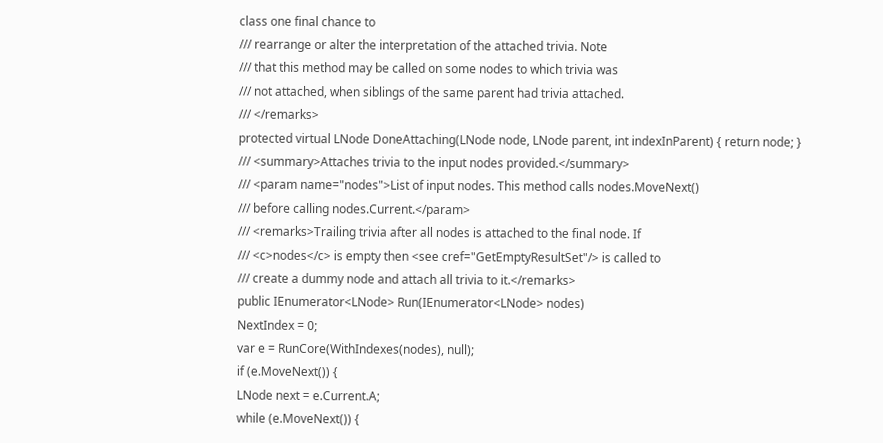class one final chance to
/// rearrange or alter the interpretation of the attached trivia. Note
/// that this method may be called on some nodes to which trivia was
/// not attached, when siblings of the same parent had trivia attached.
/// </remarks>
protected virtual LNode DoneAttaching(LNode node, LNode parent, int indexInParent) { return node; }
/// <summary>Attaches trivia to the input nodes provided.</summary>
/// <param name="nodes">List of input nodes. This method calls nodes.MoveNext()
/// before calling nodes.Current.</param>
/// <remarks>Trailing trivia after all nodes is attached to the final node. If
/// <c>nodes</c> is empty then <see cref="GetEmptyResultSet"/> is called to
/// create a dummy node and attach all trivia to it.</remarks>
public IEnumerator<LNode> Run(IEnumerator<LNode> nodes)
NextIndex = 0;
var e = RunCore(WithIndexes(nodes), null);
if (e.MoveNext()) {
LNode next = e.Current.A;
while (e.MoveNext()) {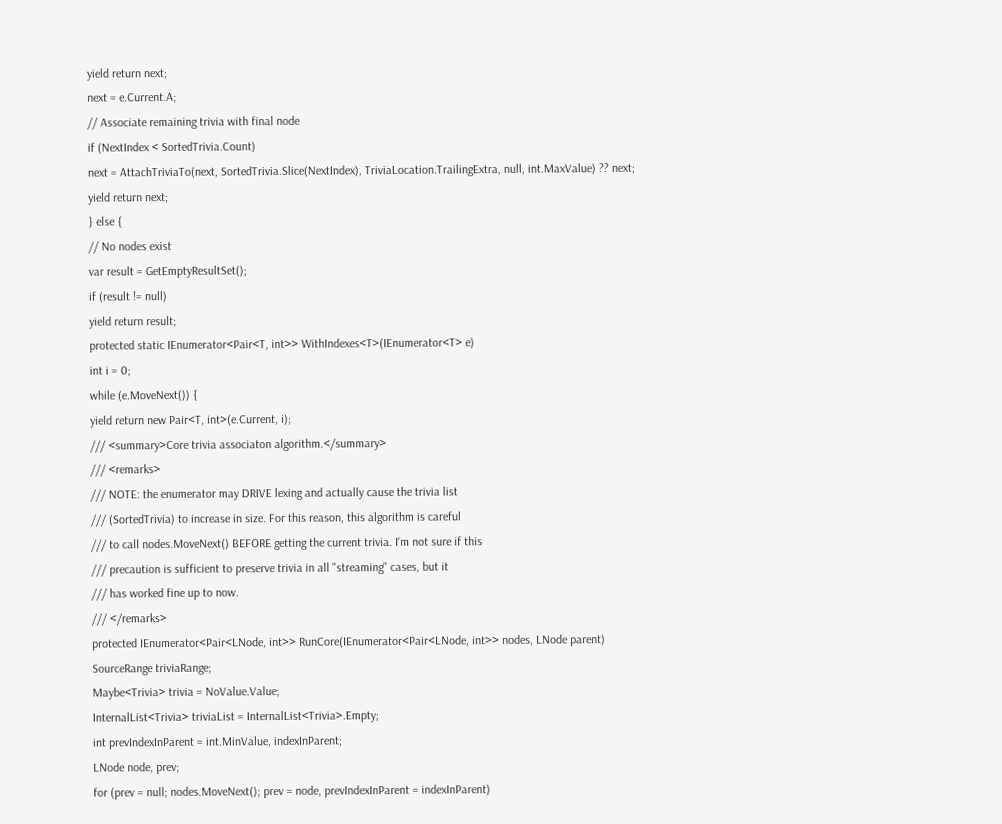yield return next;
next = e.Current.A;
// Associate remaining trivia with final node
if (NextIndex < SortedTrivia.Count)
next = AttachTriviaTo(next, SortedTrivia.Slice(NextIndex), TriviaLocation.TrailingExtra, null, int.MaxValue) ?? next;
yield return next;
} else {
// No nodes exist
var result = GetEmptyResultSet();
if (result != null)
yield return result;
protected static IEnumerator<Pair<T, int>> WithIndexes<T>(IEnumerator<T> e)
int i = 0;
while (e.MoveNext()) {
yield return new Pair<T, int>(e.Current, i);
/// <summary>Core trivia associaton algorithm.</summary>
/// <remarks>
/// NOTE: the enumerator may DRIVE lexing and actually cause the trivia list
/// (SortedTrivia) to increase in size. For this reason, this algorithm is careful
/// to call nodes.MoveNext() BEFORE getting the current trivia. I'm not sure if this
/// precaution is sufficient to preserve trivia in all "streaming" cases, but it
/// has worked fine up to now.
/// </remarks>
protected IEnumerator<Pair<LNode, int>> RunCore(IEnumerator<Pair<LNode, int>> nodes, LNode parent)
SourceRange triviaRange;
Maybe<Trivia> trivia = NoValue.Value;
InternalList<Trivia> triviaList = InternalList<Trivia>.Empty;
int prevIndexInParent = int.MinValue, indexInParent;
LNode node, prev;
for (prev = null; nodes.MoveNext(); prev = node, prevIndexInParent = indexInParent)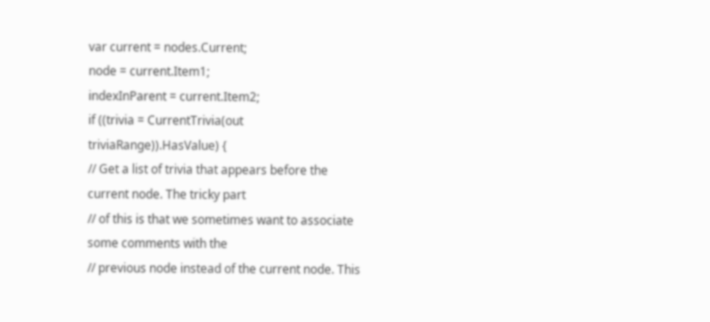var current = nodes.Current;
node = current.Item1;
indexInParent = current.Item2;
if ((trivia = CurrentTrivia(out triviaRange)).HasValue) {
// Get a list of trivia that appears before the current node. The tricky part
// of this is that we sometimes want to associate some comments with the
// previous node instead of the current node. This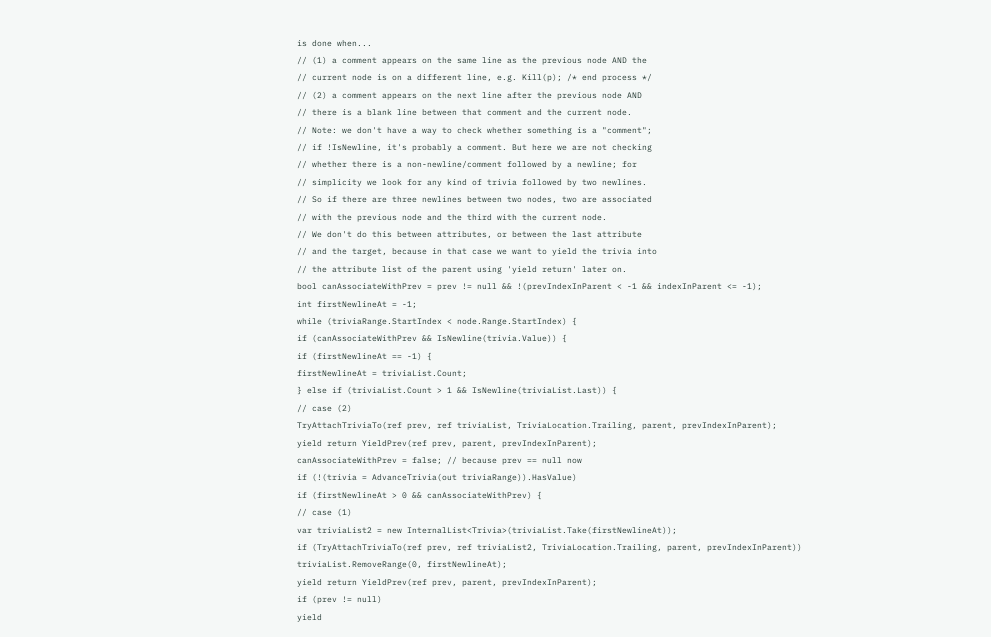is done when...
// (1) a comment appears on the same line as the previous node AND the
// current node is on a different line, e.g. Kill(p); /* end process */
// (2) a comment appears on the next line after the previous node AND
// there is a blank line between that comment and the current node.
// Note: we don't have a way to check whether something is a "comment";
// if !IsNewline, it's probably a comment. But here we are not checking
// whether there is a non-newline/comment followed by a newline; for
// simplicity we look for any kind of trivia followed by two newlines.
// So if there are three newlines between two nodes, two are associated
// with the previous node and the third with the current node.
// We don't do this between attributes, or between the last attribute
// and the target, because in that case we want to yield the trivia into
// the attribute list of the parent using 'yield return' later on.
bool canAssociateWithPrev = prev != null && !(prevIndexInParent < -1 && indexInParent <= -1);
int firstNewlineAt = -1;
while (triviaRange.StartIndex < node.Range.StartIndex) {
if (canAssociateWithPrev && IsNewline(trivia.Value)) {
if (firstNewlineAt == -1) {
firstNewlineAt = triviaList.Count;
} else if (triviaList.Count > 1 && IsNewline(triviaList.Last)) {
// case (2)
TryAttachTriviaTo(ref prev, ref triviaList, TriviaLocation.Trailing, parent, prevIndexInParent);
yield return YieldPrev(ref prev, parent, prevIndexInParent);
canAssociateWithPrev = false; // because prev == null now
if (!(trivia = AdvanceTrivia(out triviaRange)).HasValue)
if (firstNewlineAt > 0 && canAssociateWithPrev) {
// case (1)
var triviaList2 = new InternalList<Trivia>(triviaList.Take(firstNewlineAt));
if (TryAttachTriviaTo(ref prev, ref triviaList2, TriviaLocation.Trailing, parent, prevIndexInParent))
triviaList.RemoveRange(0, firstNewlineAt);
yield return YieldPrev(ref prev, parent, prevIndexInParent);
if (prev != null)
yield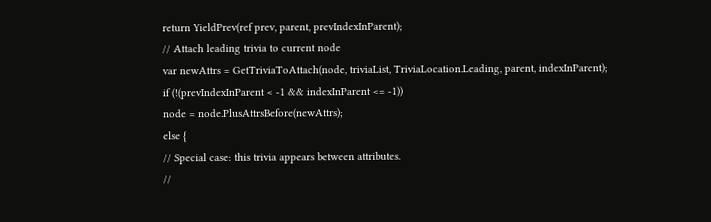return YieldPrev(ref prev, parent, prevIndexInParent);
// Attach leading trivia to current node
var newAttrs = GetTriviaToAttach(node, triviaList, TriviaLocation.Leading, parent, indexInParent);
if (!(prevIndexInParent < -1 && indexInParent <= -1))
node = node.PlusAttrsBefore(newAttrs);
else {
// Special case: this trivia appears between attributes.
//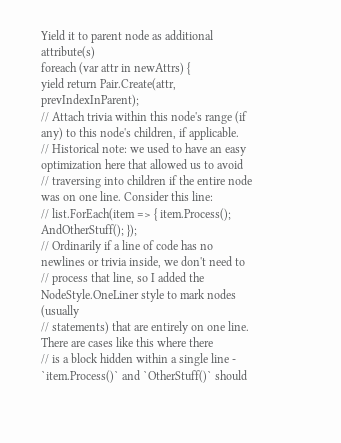Yield it to parent node as additional attribute(s)
foreach (var attr in newAttrs) {
yield return Pair.Create(attr, prevIndexInParent);
// Attach trivia within this node's range (if any) to this node's children, if applicable.
// Historical note: we used to have an easy optimization here that allowed us to avoid
// traversing into children if the entire node was on one line. Consider this line:
// list.ForEach(item => { item.Process(); AndOtherStuff(); });
// Ordinarily if a line of code has no newlines or trivia inside, we don't need to
// process that line, so I added the NodeStyle.OneLiner style to mark nodes (usually
// statements) that are entirely on one line. There are cases like this where there
// is a block hidden within a single line - `item.Process()` and `OtherStuff()` should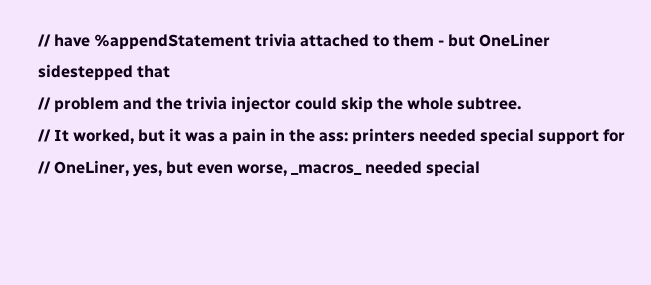// have %appendStatement trivia attached to them - but OneLiner sidestepped that
// problem and the trivia injector could skip the whole subtree.
// It worked, but it was a pain in the ass: printers needed special support for
// OneLiner, yes, but even worse, _macros_ needed special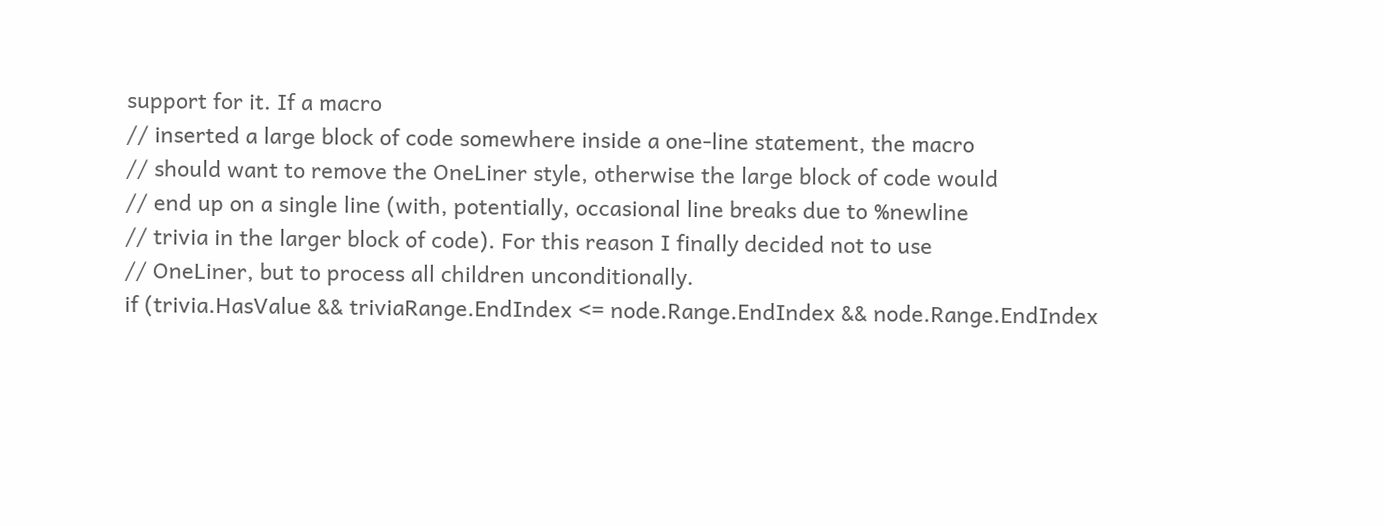support for it. If a macro
// inserted a large block of code somewhere inside a one-line statement, the macro
// should want to remove the OneLiner style, otherwise the large block of code would
// end up on a single line (with, potentially, occasional line breaks due to %newline
// trivia in the larger block of code). For this reason I finally decided not to use
// OneLiner, but to process all children unconditionally.
if (trivia.HasValue && triviaRange.EndIndex <= node.Range.EndIndex && node.Range.EndIndex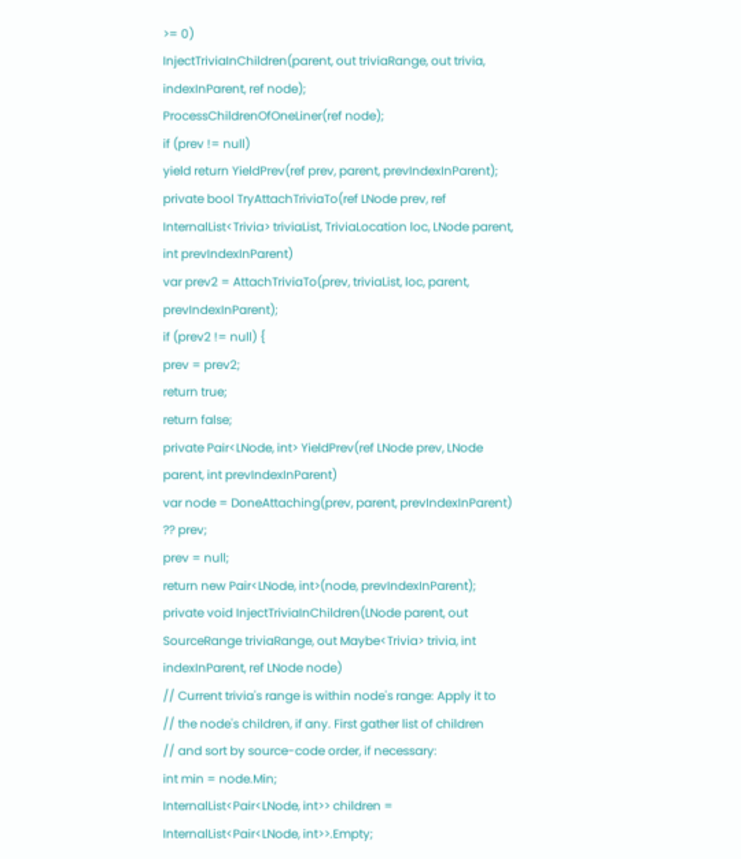>= 0)
InjectTriviaInChildren(parent, out triviaRange, out trivia, indexInParent, ref node);
ProcessChildrenOfOneLiner(ref node);
if (prev != null)
yield return YieldPrev(ref prev, parent, prevIndexInParent);
private bool TryAttachTriviaTo(ref LNode prev, ref InternalList<Trivia> triviaList, TriviaLocation loc, LNode parent, int prevIndexInParent)
var prev2 = AttachTriviaTo(prev, triviaList, loc, parent, prevIndexInParent);
if (prev2 != null) {
prev = prev2;
return true;
return false;
private Pair<LNode, int> YieldPrev(ref LNode prev, LNode parent, int prevIndexInParent)
var node = DoneAttaching(prev, parent, prevIndexInParent) ?? prev;
prev = null;
return new Pair<LNode, int>(node, prevIndexInParent);
private void InjectTriviaInChildren(LNode parent, out SourceRange triviaRange, out Maybe<Trivia> trivia, int indexInParent, ref LNode node)
// Current trivia's range is within node's range: Apply it to
// the node's children, if any. First gather list of children
// and sort by source-code order, if necessary:
int min = node.Min;
InternalList<Pair<LNode, int>> children = InternalList<Pair<LNode, int>>.Empty;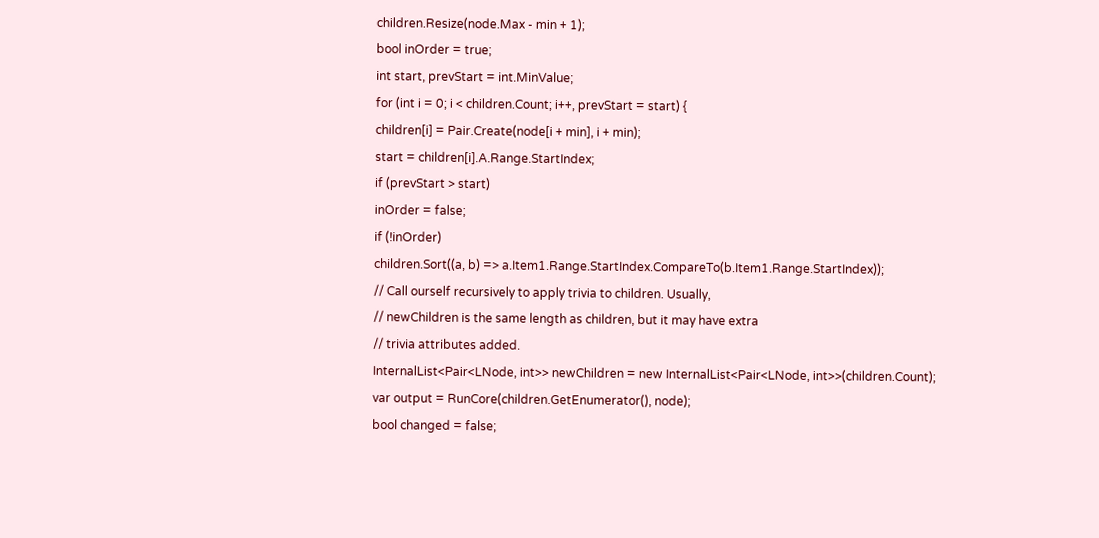children.Resize(node.Max - min + 1);
bool inOrder = true;
int start, prevStart = int.MinValue;
for (int i = 0; i < children.Count; i++, prevStart = start) {
children[i] = Pair.Create(node[i + min], i + min);
start = children[i].A.Range.StartIndex;
if (prevStart > start)
inOrder = false;
if (!inOrder)
children.Sort((a, b) => a.Item1.Range.StartIndex.CompareTo(b.Item1.Range.StartIndex));
// Call ourself recursively to apply trivia to children. Usually,
// newChildren is the same length as children, but it may have extra
// trivia attributes added.
InternalList<Pair<LNode, int>> newChildren = new InternalList<Pair<LNode, int>>(children.Count);
var output = RunCore(children.GetEnumerator(), node);
bool changed = false;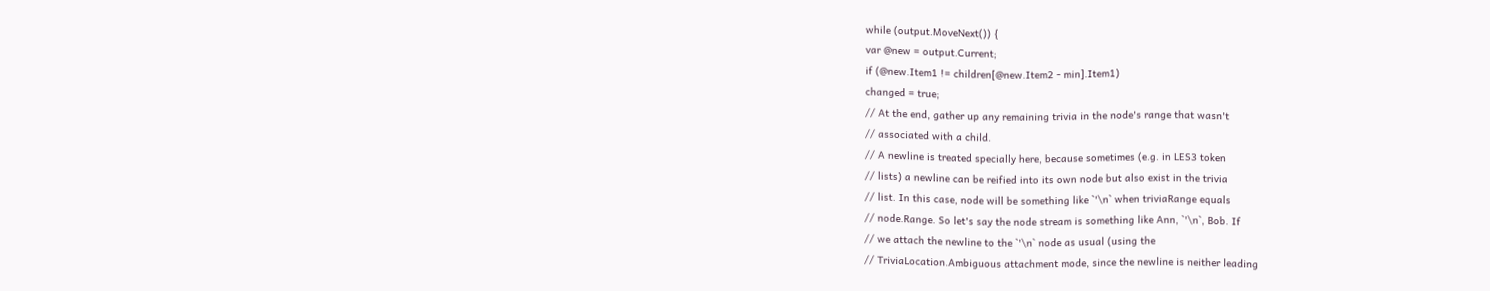while (output.MoveNext()) {
var @new = output.Current;
if (@new.Item1 != children[@new.Item2 - min].Item1)
changed = true;
// At the end, gather up any remaining trivia in the node's range that wasn't
// associated with a child.
// A newline is treated specially here, because sometimes (e.g. in LES3 token
// lists) a newline can be reified into its own node but also exist in the trivia
// list. In this case, node will be something like `'\n` when triviaRange equals
// node.Range. So let's say the node stream is something like Ann, `'\n`, Bob. If
// we attach the newline to the `'\n` node as usual (using the
// TriviaLocation.Ambiguous attachment mode, since the newline is neither leading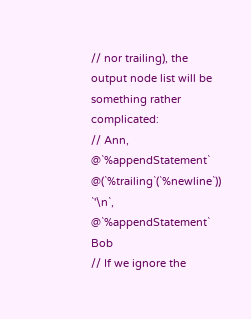// nor trailing), the output node list will be something rather complicated:
// Ann, @`%appendStatement` @(`%trailing`(`%newline`)) `'\n`, @`%appendStatement` Bob
// If we ignore the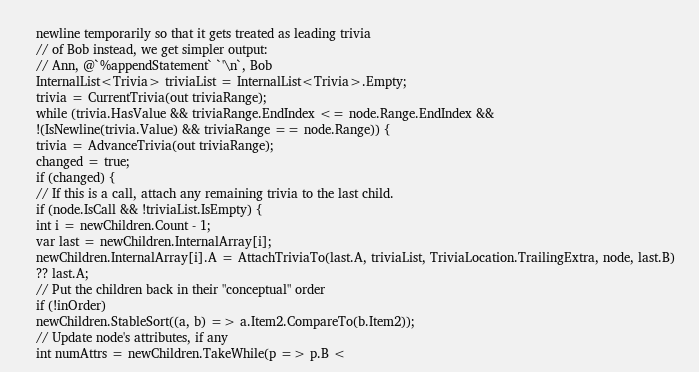newline temporarily so that it gets treated as leading trivia
// of Bob instead, we get simpler output:
// Ann, @`%appendStatement` `'\n`, Bob
InternalList<Trivia> triviaList = InternalList<Trivia>.Empty;
trivia = CurrentTrivia(out triviaRange);
while (trivia.HasValue && triviaRange.EndIndex <= node.Range.EndIndex &&
!(IsNewline(trivia.Value) && triviaRange == node.Range)) {
trivia = AdvanceTrivia(out triviaRange);
changed = true;
if (changed) {
// If this is a call, attach any remaining trivia to the last child.
if (node.IsCall && !triviaList.IsEmpty) {
int i = newChildren.Count - 1;
var last = newChildren.InternalArray[i];
newChildren.InternalArray[i].A = AttachTriviaTo(last.A, triviaList, TriviaLocation.TrailingExtra, node, last.B) ?? last.A;
// Put the children back in their "conceptual" order
if (!inOrder)
newChildren.StableSort((a, b) => a.Item2.CompareTo(b.Item2));
// Update node's attributes, if any
int numAttrs = newChildren.TakeWhile(p => p.B <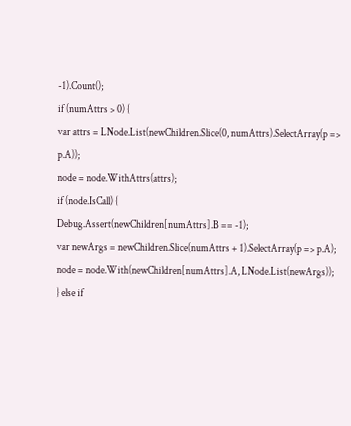-1).Count();
if (numAttrs > 0) {
var attrs = LNode.List(newChildren.Slice(0, numAttrs).SelectArray(p => p.A));
node = node.WithAttrs(attrs);
if (node.IsCall) {
Debug.Assert(newChildren[numAttrs].B == -1);
var newArgs = newChildren.Slice(numAttrs + 1).SelectArray(p => p.A);
node = node.With(newChildren[numAttrs].A, LNode.List(newArgs));
} else if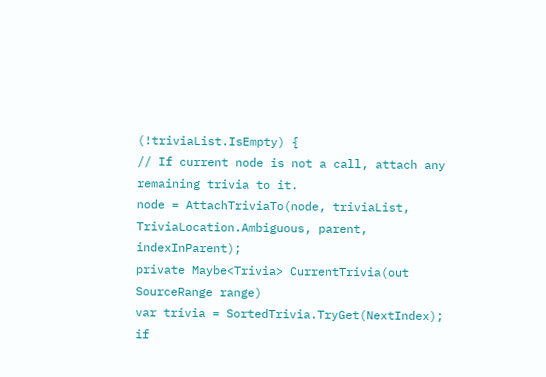(!triviaList.IsEmpty) {
// If current node is not a call, attach any remaining trivia to it.
node = AttachTriviaTo(node, triviaList, TriviaLocation.Ambiguous, parent, indexInParent);
private Maybe<Trivia> CurrentTrivia(out SourceRange range)
var trivia = SortedTrivia.TryGet(NextIndex);
if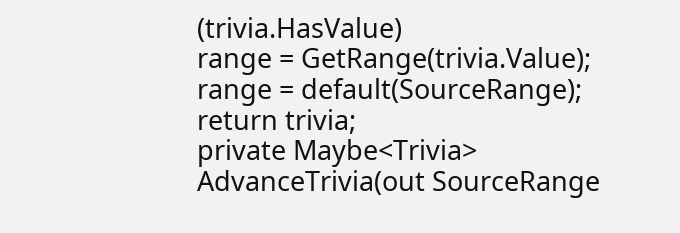(trivia.HasValue)
range = GetRange(trivia.Value);
range = default(SourceRange);
return trivia;
private Maybe<Trivia> AdvanceTrivia(out SourceRange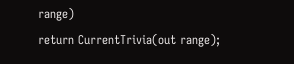range)
return CurrentTrivia(out range);